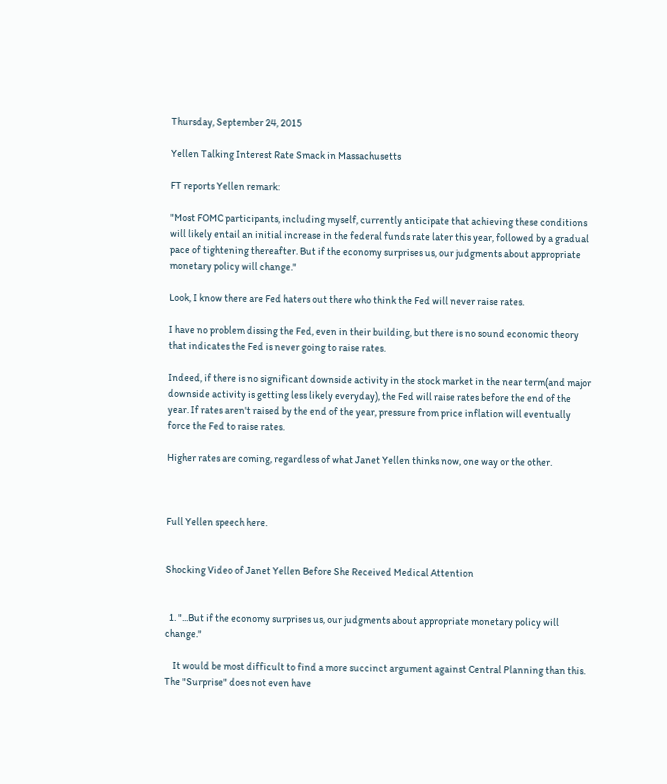Thursday, September 24, 2015

Yellen Talking Interest Rate Smack in Massachusetts

FT reports Yellen remark:

"Most FOMC participants, including myself, currently anticipate that achieving these conditions will likely entail an initial increase in the federal funds rate later this year, followed by a gradual pace of tightening thereafter. But if the economy surprises us, our judgments about appropriate monetary policy will change."

Look, I know there are Fed haters out there who think the Fed will never raise rates.

I have no problem dissing the Fed, even in their building, but there is no sound economic theory that indicates the Fed is never going to raise rates.

Indeed, if there is no significant downside activity in the stock market in the near term(and major downside activity is getting less likely everyday), the Fed will raise rates before the end of the year. If rates aren't raised by the end of the year, pressure from price inflation will eventually force the Fed to raise rates.

Higher rates are coming, regardless of what Janet Yellen thinks now, one way or the other.



Full Yellen speech here.


Shocking Video of Janet Yellen Before She Received Medical Attention


  1. "...But if the economy surprises us, our judgments about appropriate monetary policy will change."

    It would be most difficult to find a more succinct argument against Central Planning than this. The "Surprise" does not even have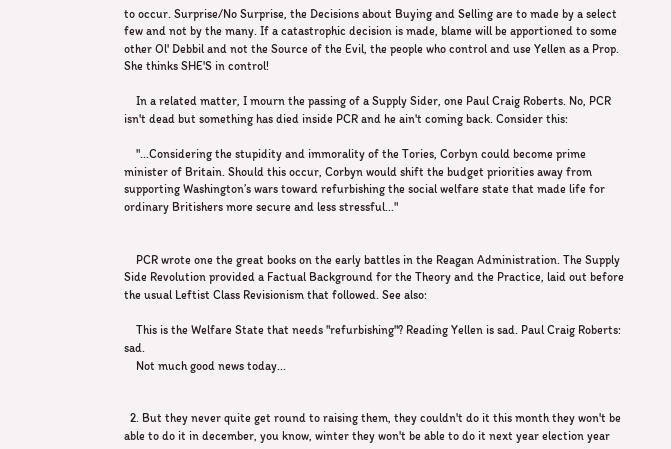to occur. Surprise/No Surprise, the Decisions about Buying and Selling are to made by a select few and not by the many. If a catastrophic decision is made, blame will be apportioned to some other Ol' Debbil and not the Source of the Evil, the people who control and use Yellen as a Prop. She thinks SHE'S in control!

    In a related matter, I mourn the passing of a Supply Sider, one Paul Craig Roberts. No, PCR isn't dead but something has died inside PCR and he ain't coming back. Consider this:

    "...Considering the stupidity and immorality of the Tories, Corbyn could become prime minister of Britain. Should this occur, Corbyn would shift the budget priorities away from supporting Washington’s wars toward refurbishing the social welfare state that made life for ordinary Britishers more secure and less stressful..."


    PCR wrote one the great books on the early battles in the Reagan Administration. The Supply Side Revolution provided a Factual Background for the Theory and the Practice, laid out before the usual Leftist Class Revisionism that followed. See also:

    This is the Welfare State that needs "refurbishing"? Reading Yellen is sad. Paul Craig Roberts: sad.
    Not much good news today...


  2. But they never quite get round to raising them, they couldn't do it this month they won't be able to do it in december, you know, winter they won't be able to do it next year election year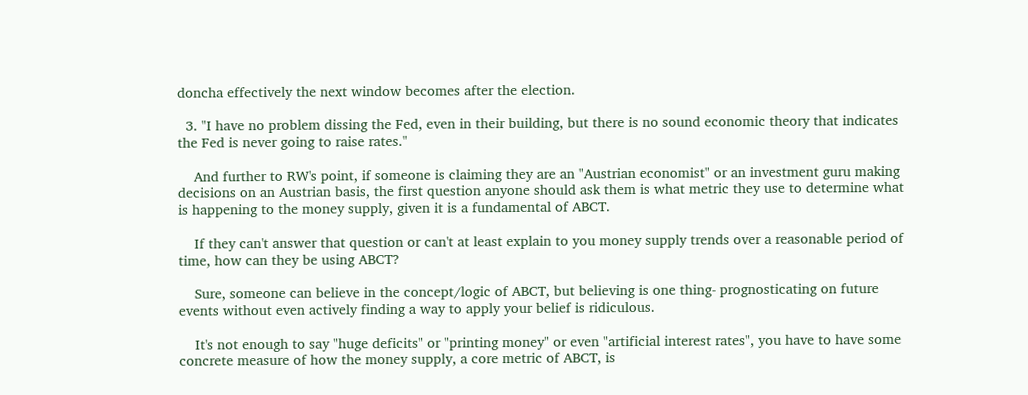doncha effectively the next window becomes after the election.

  3. "I have no problem dissing the Fed, even in their building, but there is no sound economic theory that indicates the Fed is never going to raise rates."

    And further to RW's point, if someone is claiming they are an "Austrian economist" or an investment guru making decisions on an Austrian basis, the first question anyone should ask them is what metric they use to determine what is happening to the money supply, given it is a fundamental of ABCT.

    If they can't answer that question or can't at least explain to you money supply trends over a reasonable period of time, how can they be using ABCT?

    Sure, someone can believe in the concept/logic of ABCT, but believing is one thing- prognosticating on future events without even actively finding a way to apply your belief is ridiculous.

    It's not enough to say "huge deficits" or "printing money" or even "artificial interest rates", you have to have some concrete measure of how the money supply, a core metric of ABCT, is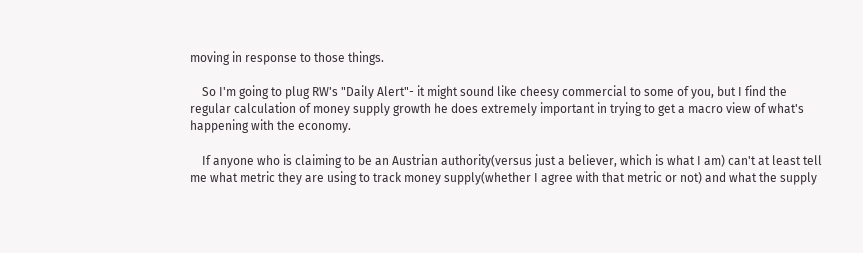moving in response to those things.

    So I'm going to plug RW's "Daily Alert"- it might sound like cheesy commercial to some of you, but I find the regular calculation of money supply growth he does extremely important in trying to get a macro view of what's happening with the economy.

    If anyone who is claiming to be an Austrian authority(versus just a believer, which is what I am) can't at least tell me what metric they are using to track money supply(whether I agree with that metric or not) and what the supply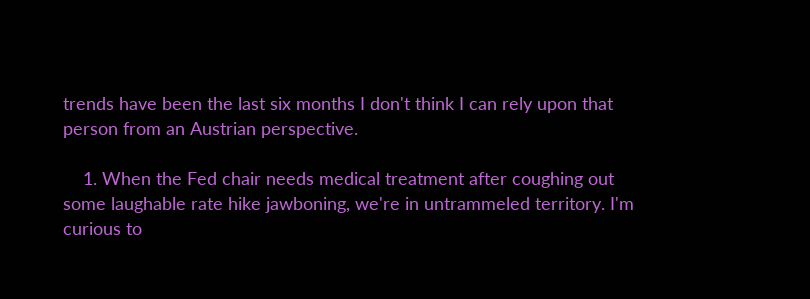trends have been the last six months I don't think I can rely upon that person from an Austrian perspective.

    1. When the Fed chair needs medical treatment after coughing out some laughable rate hike jawboning, we're in untrammeled territory. I'm curious to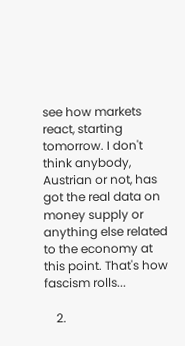see how markets react, starting tomorrow. I don't think anybody, Austrian or not, has got the real data on money supply or anything else related to the economy at this point. That's how fascism rolls...

    2.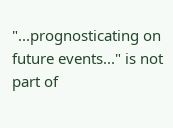"...prognosticating on future events..." is not part of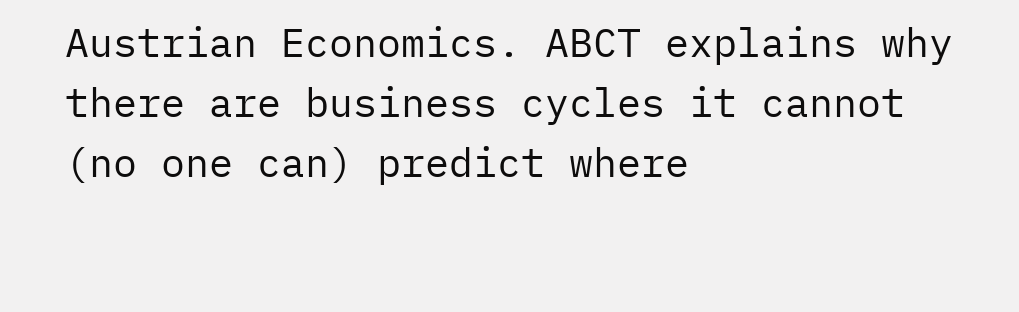Austrian Economics. ABCT explains why there are business cycles it cannot (no one can) predict where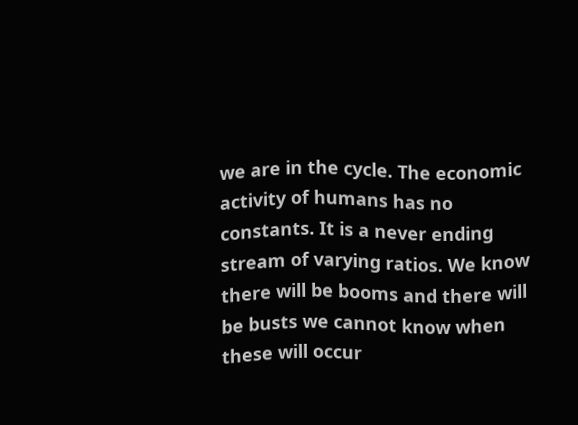we are in the cycle. The economic activity of humans has no constants. It is a never ending stream of varying ratios. We know there will be booms and there will be busts we cannot know when these will occur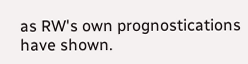as RW's own prognostications have shown.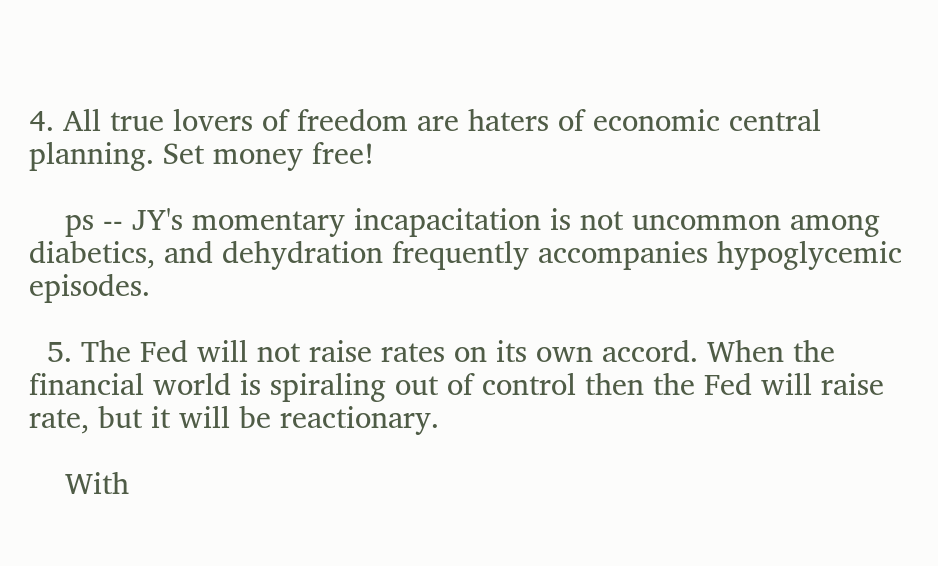4. All true lovers of freedom are haters of economic central planning. Set money free!

    ps -- JY's momentary incapacitation is not uncommon among diabetics, and dehydration frequently accompanies hypoglycemic episodes.

  5. The Fed will not raise rates on its own accord. When the financial world is spiraling out of control then the Fed will raise rate, but it will be reactionary.

    With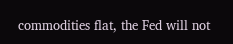commodities flat, the Fed will not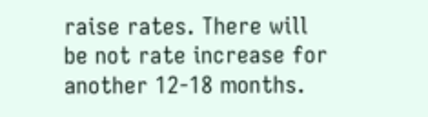raise rates. There will be not rate increase for another 12-18 months.